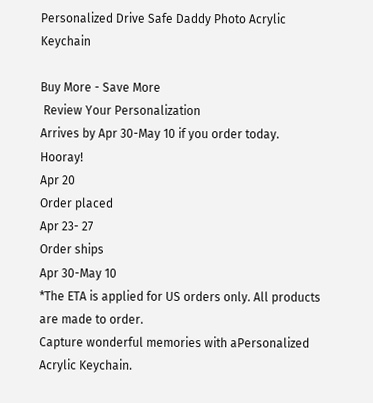Personalized Drive Safe Daddy Photo Acrylic Keychain

Buy More - Save More
 Review Your Personalization
Arrives by Apr 30-May 10 if you order today. Hooray!
Apr 20
Order placed
Apr 23- 27
Order ships
Apr 30-May 10
*The ETA is applied for US orders only. All products are made to order.
Capture wonderful memories with aPersonalized Acrylic Keychain.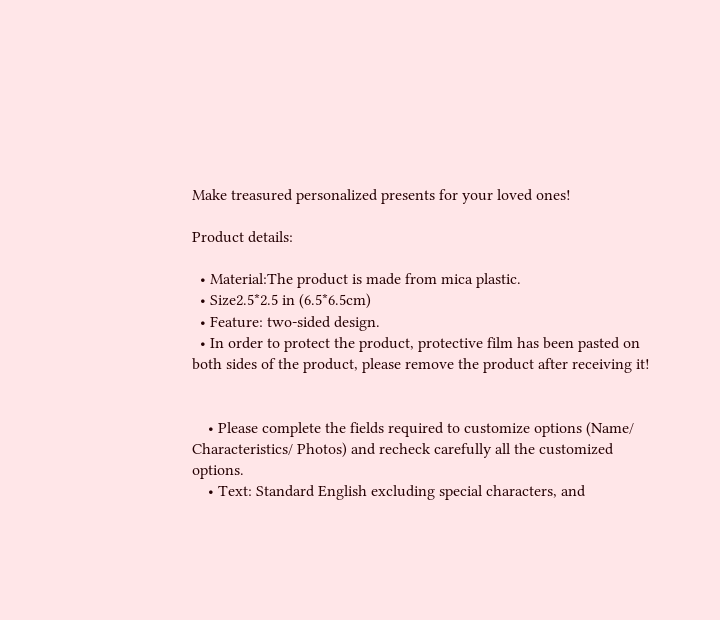Make treasured personalized presents for your loved ones!

Product details:

  • Material:The product is made from mica plastic.
  • Size2.5*2.5 in (6.5*6.5cm)
  • Feature: two-sided design.
  • In order to protect the product, protective film has been pasted on both sides of the product, please remove the product after receiving it!


    • Please complete the fields required to customize options (Name/ Characteristics/ Photos) and recheck carefully all the customized options.
    • Text: Standard English excluding special characters, and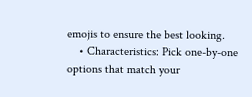emojis to ensure the best looking.
    • Characteristics: Pick one-by-one options that match your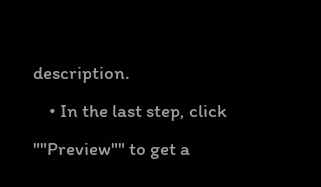description.
    • In the last step, click ""Preview"" to get a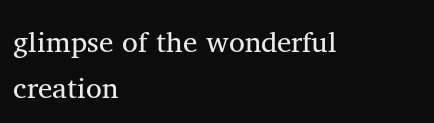glimpse of the wonderful creation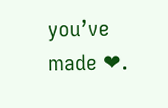you’ve made ❤.